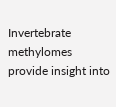Invertebrate methylomes provide insight into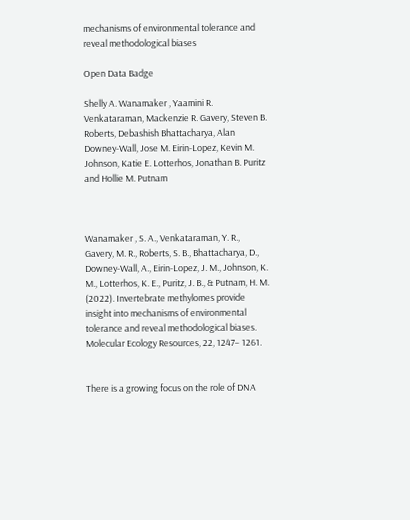mechanisms of environmental tolerance and reveal methodological biases

Open Data Badge

Shelly A. Wanamaker , Yaamini R. Venkataraman, Mackenzie R. Gavery, Steven B. Roberts, Debashish Bhattacharya, Alan Downey-Wall, Jose M. Eirin-Lopez, Kevin M. Johnson, Katie E. Lotterhos, Jonathan B. Puritz and Hollie M. Putnam



Wanamaker , S. A., Venkataraman, Y. R., Gavery, M. R., Roberts, S. B., Bhattacharya, D., Downey-Wall, A., Eirin-Lopez, J. M., Johnson, K. M., Lotterhos, K. E., Puritz, J. B., & Putnam, H. M. (2022). Invertebrate methylomes provide insight into mechanisms of environmental tolerance and reveal methodological biases. Molecular Ecology Resources, 22, 1247– 1261.


There is a growing focus on the role of DNA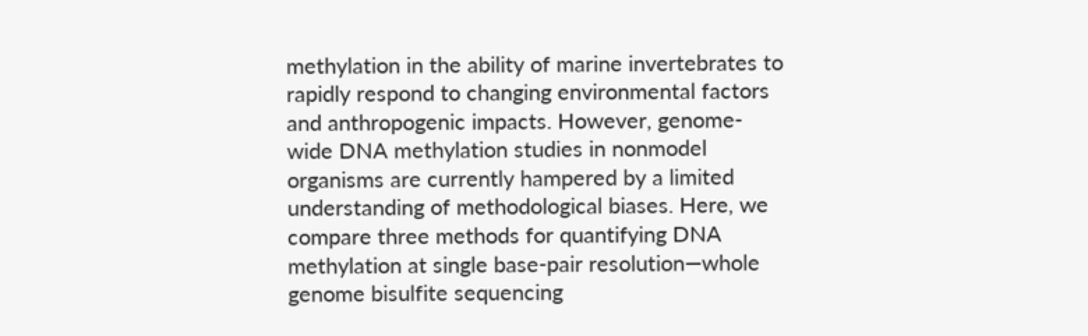methylation in the ability of marine invertebrates to rapidly respond to changing environmental factors and anthropogenic impacts. However, genome-wide DNA methylation studies in nonmodel organisms are currently hampered by a limited understanding of methodological biases. Here, we compare three methods for quantifying DNA methylation at single base-pair resolution—whole genome bisulfite sequencing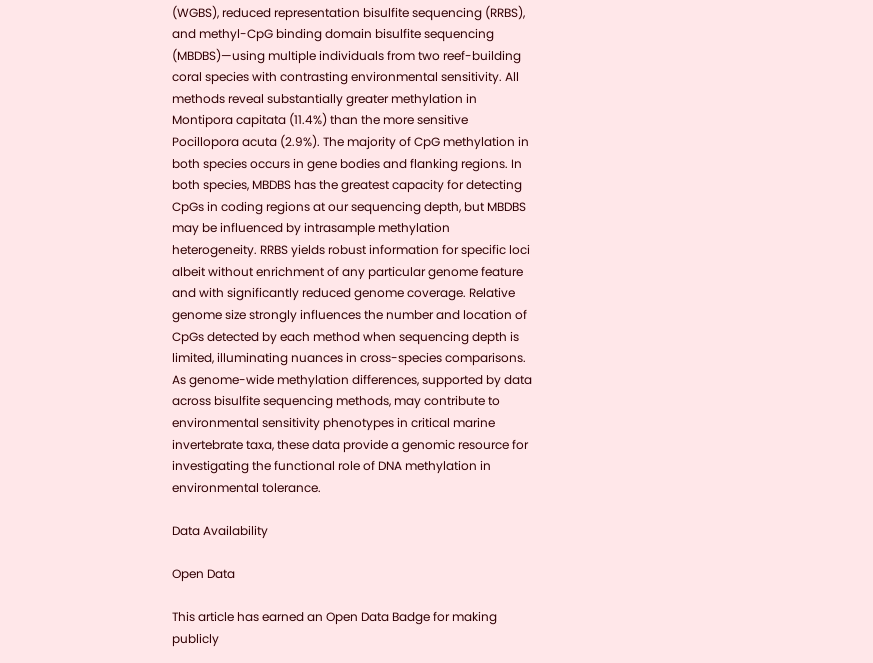(WGBS), reduced representation bisulfite sequencing (RRBS), and methyl-CpG binding domain bisulfite sequencing (MBDBS)—using multiple individuals from two reef-building coral species with contrasting environmental sensitivity. All methods reveal substantially greater methylation in Montipora capitata (11.4%) than the more sensitive Pocillopora acuta (2.9%). The majority of CpG methylation in both species occurs in gene bodies and flanking regions. In both species, MBDBS has the greatest capacity for detecting CpGs in coding regions at our sequencing depth, but MBDBS may be influenced by intrasample methylation heterogeneity. RRBS yields robust information for specific loci albeit without enrichment of any particular genome feature and with significantly reduced genome coverage. Relative genome size strongly influences the number and location of CpGs detected by each method when sequencing depth is limited, illuminating nuances in cross-species comparisons. As genome-wide methylation differences, supported by data across bisulfite sequencing methods, may contribute to environmental sensitivity phenotypes in critical marine invertebrate taxa, these data provide a genomic resource for investigating the functional role of DNA methylation in environmental tolerance.

Data Availability

Open Data

This article has earned an Open Data Badge for making publicly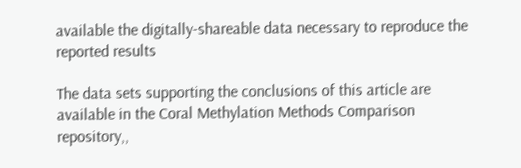available the digitally-shareable data necessary to reproduce the reported results

The data sets supporting the conclusions of this article are available in the Coral Methylation Methods Comparison repository,,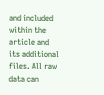and included within the article and its additional files. All raw data can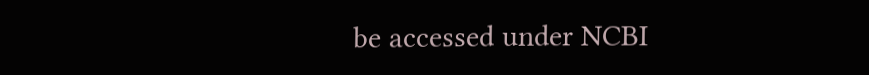be accessed under NCBI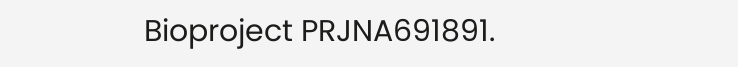Bioproject PRJNA691891.